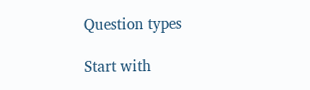Question types

Start with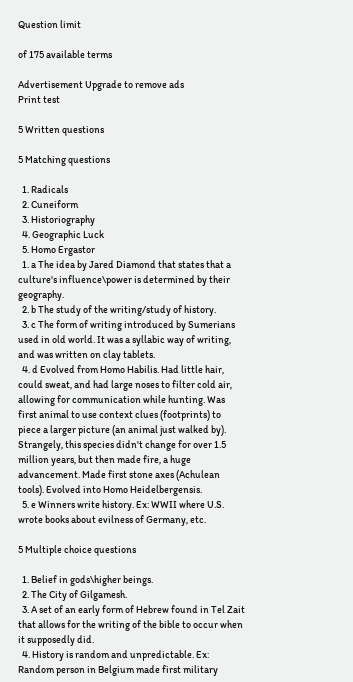Question limit

of 175 available terms

Advertisement Upgrade to remove ads
Print test

5 Written questions

5 Matching questions

  1. Radicals
  2. Cuneiform
  3. Historiography
  4. Geographic Luck
  5. Homo Ergastor
  1. a The idea by Jared Diamond that states that a culture's influence\power is determined by their geography.
  2. b The study of the writing/study of history.
  3. c The form of writing introduced by Sumerians used in old world. It was a syllabic way of writing, and was written on clay tablets.
  4. d Evolved from Homo Habilis. Had little hair, could sweat, and had large noses to filter cold air, allowing for communication while hunting. Was first animal to use context clues (footprints) to piece a larger picture (an animal just walked by). Strangely, this species didn't change for over 1.5 million years, but then made fire, a huge advancement. Made first stone axes (Achulean tools). Evolved into Homo Heidelbergensis.
  5. e Winners write history. Ex: WWII where U.S. wrote books about evilness of Germany, etc.

5 Multiple choice questions

  1. Belief in gods\higher beings.
  2. The City of Gilgamesh.
  3. A set of an early form of Hebrew found in Tel Zait that allows for the writing of the bible to occur when it supposedly did.
  4. History is random and unpredictable. Ex: Random person in Belgium made first military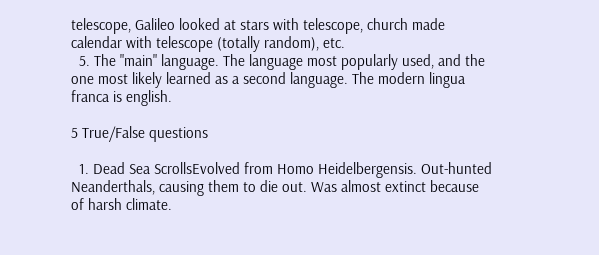telescope, Galileo looked at stars with telescope, church made calendar with telescope (totally random), etc.
  5. The "main" language. The language most popularly used, and the one most likely learned as a second language. The modern lingua franca is english.

5 True/False questions

  1. Dead Sea ScrollsEvolved from Homo Heidelbergensis. Out-hunted Neanderthals, causing them to die out. Was almost extinct because of harsh climate.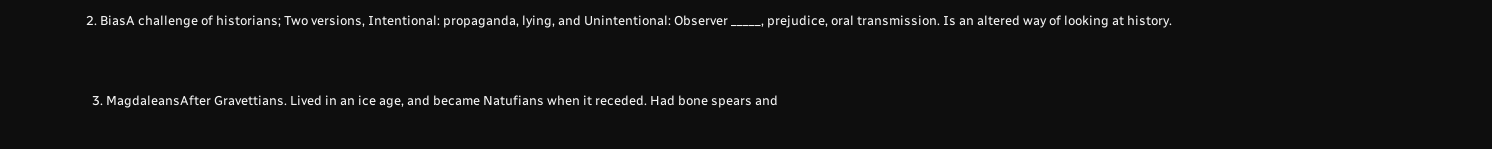2. BiasA challenge of historians; Two versions, Intentional: propaganda, lying, and Unintentional: Observer _____, prejudice, oral transmission. Is an altered way of looking at history.


  3. MagdaleansAfter Gravettians. Lived in an ice age, and became Natufians when it receded. Had bone spears and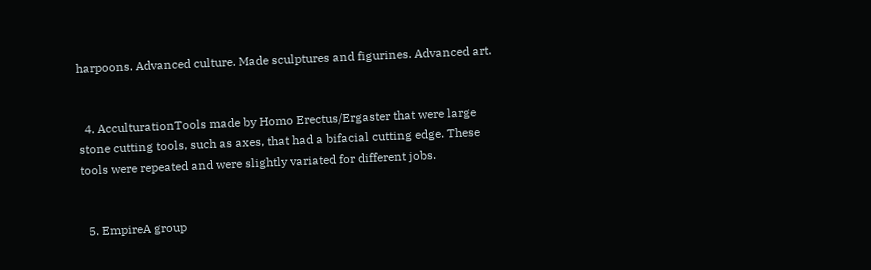harpoons. Advanced culture. Made sculptures and figurines. Advanced art.


  4. AcculturationTools made by Homo Erectus/Ergaster that were large stone cutting tools, such as axes, that had a bifacial cutting edge. These tools were repeated and were slightly variated for different jobs.


  5. EmpireA group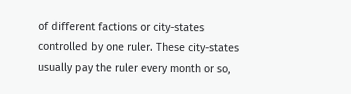of different factions or city-states controlled by one ruler. These city-states usually pay the ruler every month or so,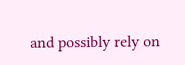and possibly rely on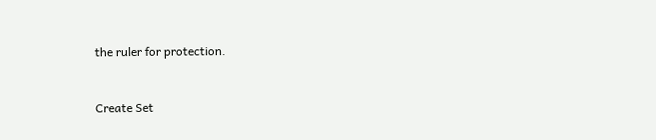the ruler for protection.


Create Set